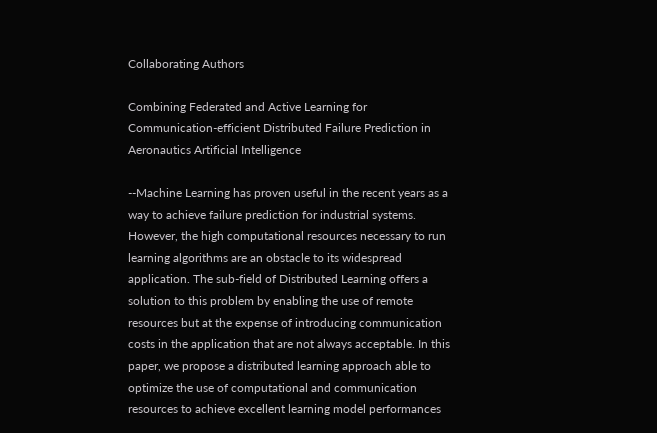Collaborating Authors

Combining Federated and Active Learning for Communication-efficient Distributed Failure Prediction in Aeronautics Artificial Intelligence

--Machine Learning has proven useful in the recent years as a way to achieve failure prediction for industrial systems. However, the high computational resources necessary to run learning algorithms are an obstacle to its widespread application. The sub-field of Distributed Learning offers a solution to this problem by enabling the use of remote resources but at the expense of introducing communication costs in the application that are not always acceptable. In this paper, we propose a distributed learning approach able to optimize the use of computational and communication resources to achieve excellent learning model performances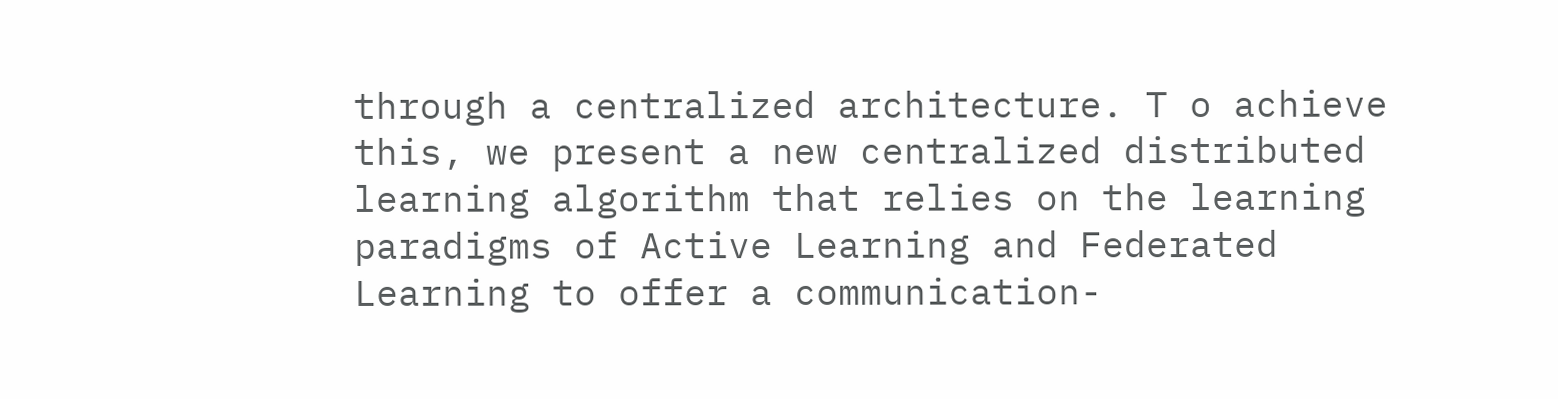through a centralized architecture. T o achieve this, we present a new centralized distributed learning algorithm that relies on the learning paradigms of Active Learning and Federated Learning to offer a communication-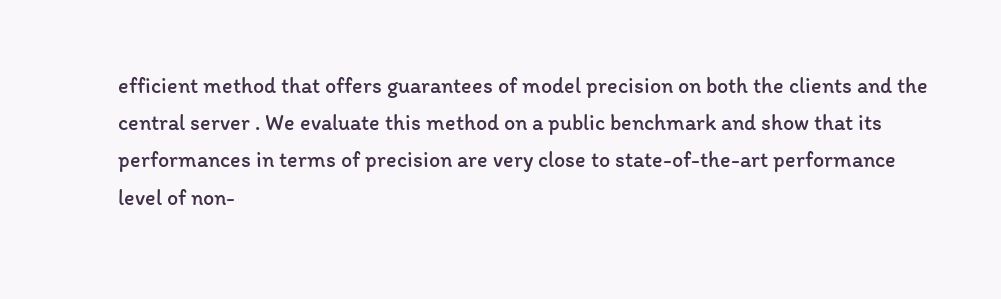efficient method that offers guarantees of model precision on both the clients and the central server . We evaluate this method on a public benchmark and show that its performances in terms of precision are very close to state-of-the-art performance level of non-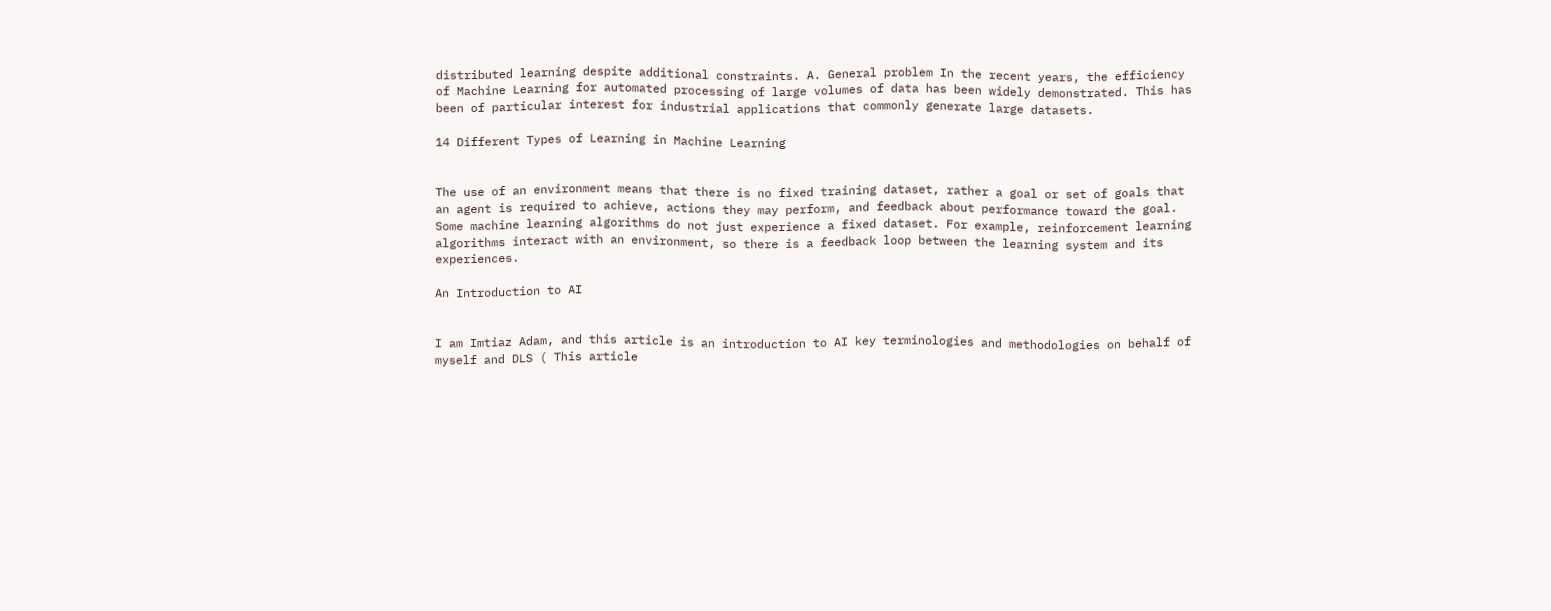distributed learning despite additional constraints. A. General problem In the recent years, the efficiency of Machine Learning for automated processing of large volumes of data has been widely demonstrated. This has been of particular interest for industrial applications that commonly generate large datasets.

14 Different Types of Learning in Machine Learning


The use of an environment means that there is no fixed training dataset, rather a goal or set of goals that an agent is required to achieve, actions they may perform, and feedback about performance toward the goal. Some machine learning algorithms do not just experience a fixed dataset. For example, reinforcement learning algorithms interact with an environment, so there is a feedback loop between the learning system and its experiences.

An Introduction to AI


I am Imtiaz Adam, and this article is an introduction to AI key terminologies and methodologies on behalf of myself and DLS ( This article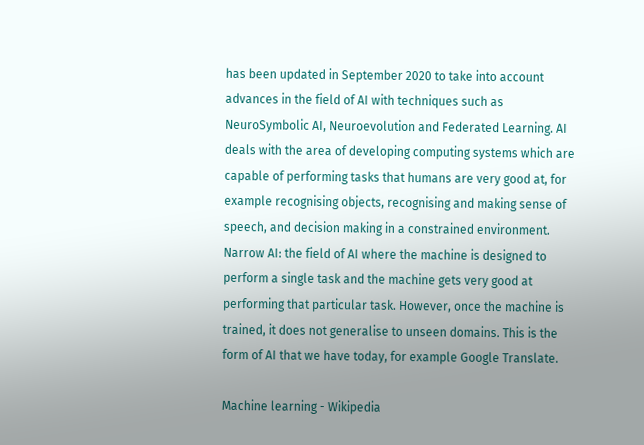has been updated in September 2020 to take into account advances in the field of AI with techniques such as NeuroSymbolic AI, Neuroevolution and Federated Learning. AI deals with the area of developing computing systems which are capable of performing tasks that humans are very good at, for example recognising objects, recognising and making sense of speech, and decision making in a constrained environment. Narrow AI: the field of AI where the machine is designed to perform a single task and the machine gets very good at performing that particular task. However, once the machine is trained, it does not generalise to unseen domains. This is the form of AI that we have today, for example Google Translate.

Machine learning - Wikipedia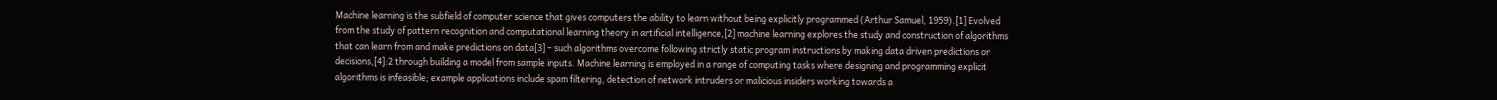Machine learning is the subfield of computer science that gives computers the ability to learn without being explicitly programmed (Arthur Samuel, 1959).[1] Evolved from the study of pattern recognition and computational learning theory in artificial intelligence,[2] machine learning explores the study and construction of algorithms that can learn from and make predictions on data[3] – such algorithms overcome following strictly static program instructions by making data driven predictions or decisions,[4]:2 through building a model from sample inputs. Machine learning is employed in a range of computing tasks where designing and programming explicit algorithms is infeasible; example applications include spam filtering, detection of network intruders or malicious insiders working towards a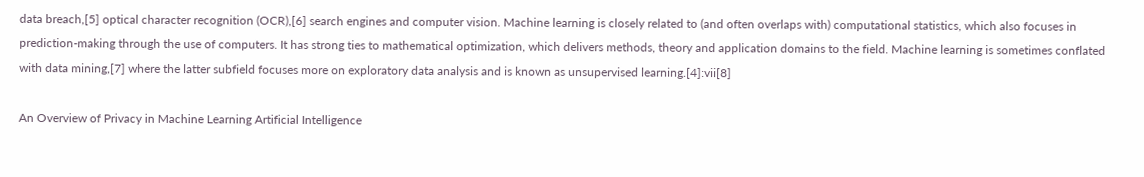data breach,[5] optical character recognition (OCR),[6] search engines and computer vision. Machine learning is closely related to (and often overlaps with) computational statistics, which also focuses in prediction-making through the use of computers. It has strong ties to mathematical optimization, which delivers methods, theory and application domains to the field. Machine learning is sometimes conflated with data mining,[7] where the latter subfield focuses more on exploratory data analysis and is known as unsupervised learning.[4]:vii[8]

An Overview of Privacy in Machine Learning Artificial Intelligence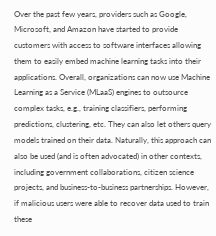Over the past few years, providers such as Google, Microsoft, and Amazon have started to provide customers with access to software interfaces allowing them to easily embed machine learning tasks into their applications. Overall, organizations can now use Machine Learning as a Service (MLaaS) engines to outsource complex tasks, e.g., training classifiers, performing predictions, clustering, etc. They can also let others query models trained on their data. Naturally, this approach can also be used (and is often advocated) in other contexts, including government collaborations, citizen science projects, and business-to-business partnerships. However, if malicious users were able to recover data used to train these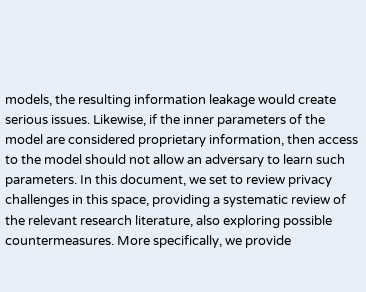models, the resulting information leakage would create serious issues. Likewise, if the inner parameters of the model are considered proprietary information, then access to the model should not allow an adversary to learn such parameters. In this document, we set to review privacy challenges in this space, providing a systematic review of the relevant research literature, also exploring possible countermeasures. More specifically, we provide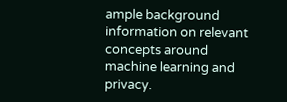ample background information on relevant concepts around machine learning and privacy.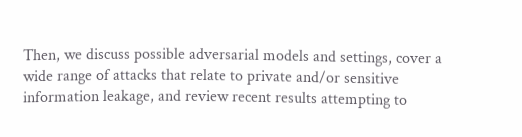Then, we discuss possible adversarial models and settings, cover a wide range of attacks that relate to private and/or sensitive information leakage, and review recent results attempting to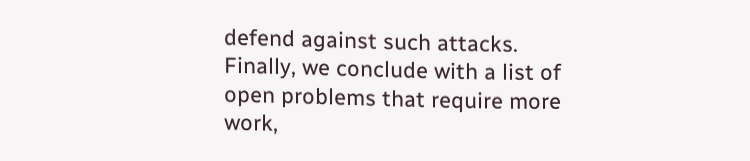defend against such attacks. Finally, we conclude with a list of open problems that require more work,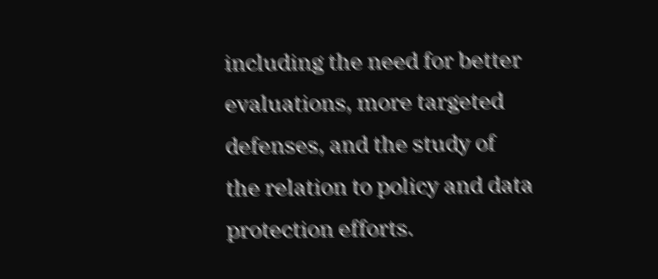including the need for better evaluations, more targeted defenses, and the study of the relation to policy and data protection efforts.